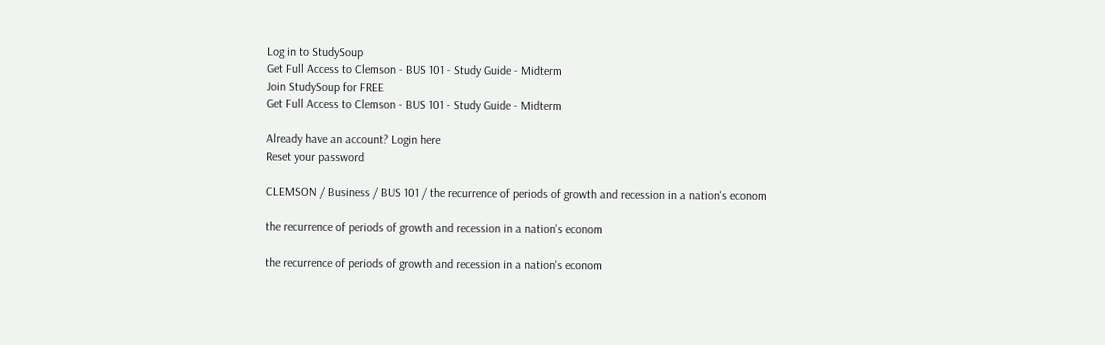Log in to StudySoup
Get Full Access to Clemson - BUS 101 - Study Guide - Midterm
Join StudySoup for FREE
Get Full Access to Clemson - BUS 101 - Study Guide - Midterm

Already have an account? Login here
Reset your password

CLEMSON / Business / BUS 101 / the recurrence of periods of growth and recession in a nation's econom

the recurrence of periods of growth and recession in a nation's econom

the recurrence of periods of growth and recession in a nation's econom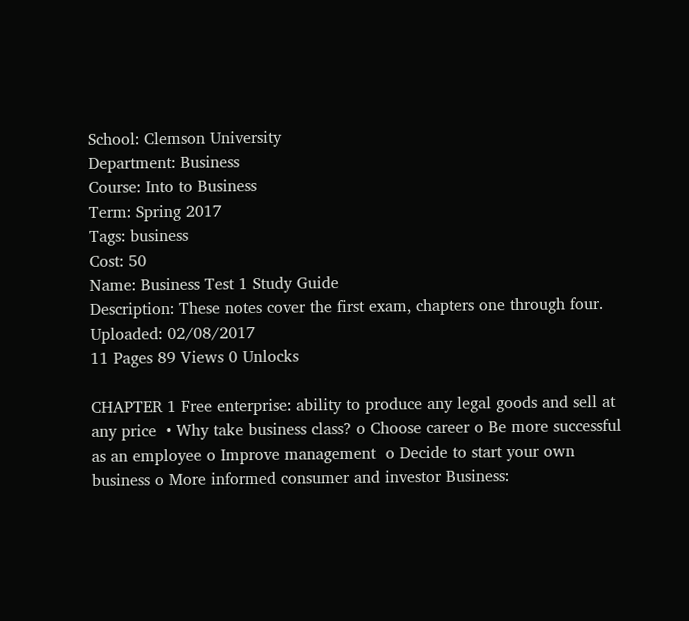School: Clemson University
Department: Business
Course: Into to Business
Term: Spring 2017
Tags: business
Cost: 50
Name: Business Test 1 Study Guide
Description: These notes cover the first exam, chapters one through four.
Uploaded: 02/08/2017
11 Pages 89 Views 0 Unlocks

CHAPTER 1 Free enterprise: ability to produce any legal goods and sell at any price  • Why take business class? o Choose career o Be more successful as an employee o Improve management  o Decide to start your own business o More informed consumer and investor Business: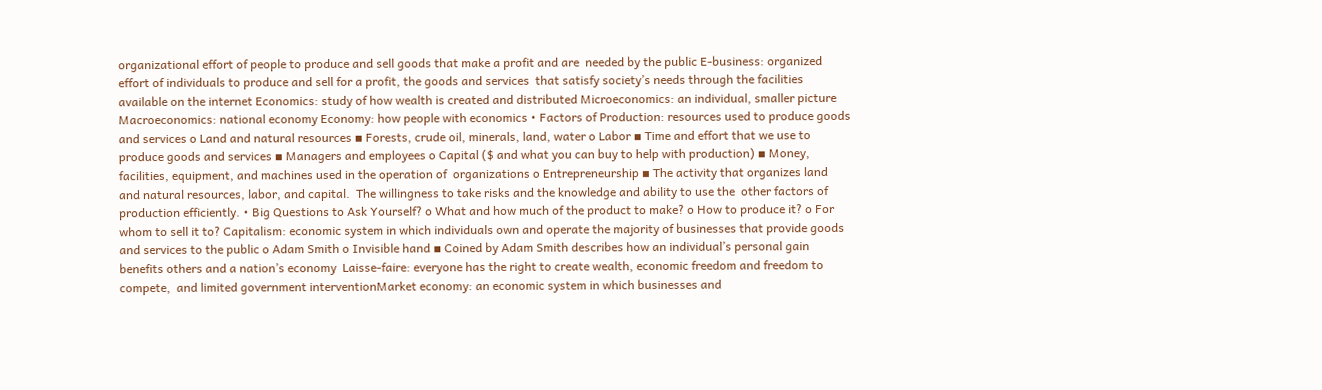organizational effort of people to produce and sell goods that make a profit and are  needed by the public E-business: organized effort of individuals to produce and sell for a profit, the goods and services  that satisfy society’s needs through the facilities available on the internet Economics: study of how wealth is created and distributed Microeconomics: an individual, smaller picture Macroeconomics: national economy Economy: how people with economics • Factors of Production: resources used to produce goods and services o Land and natural resources ▪ Forests, crude oil, minerals, land, water o Labor ▪ Time and effort that we use to produce goods and services ▪ Managers and employees o Capital ($ and what you can buy to help with production) ▪ Money, facilities, equipment, and machines used in the operation of  organizations o Entrepreneurship ▪ The activity that organizes land and natural resources, labor, and capital.  The willingness to take risks and the knowledge and ability to use the  other factors of production efficiently. • Big Questions to Ask Yourself? o What and how much of the product to make? o How to produce it? o For whom to sell it to? Capitalism: economic system in which individuals own and operate the majority of businesses that provide goods and services to the public o Adam Smith o Invisible hand ▪ Coined by Adam Smith describes how an individual’s personal gain  benefits others and a nation’s economy  Laisse-faire: everyone has the right to create wealth, economic freedom and freedom to compete,  and limited government interventionMarket economy: an economic system in which businesses and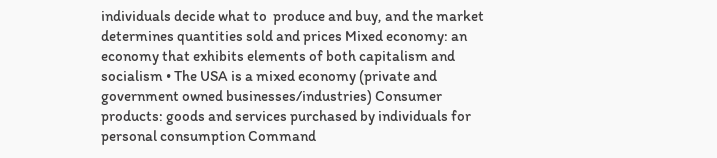individuals decide what to  produce and buy, and the market determines quantities sold and prices Mixed economy: an economy that exhibits elements of both capitalism and socialism • The USA is a mixed economy (private and government owned businesses/industries) Consumer products: goods and services purchased by individuals for personal consumption Command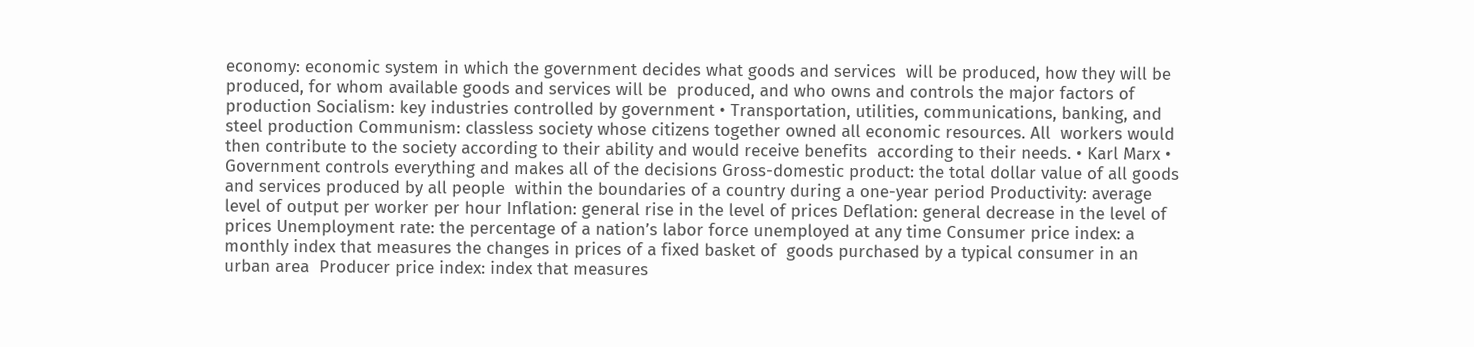economy: economic system in which the government decides what goods and services  will be produced, how they will be produced, for whom available goods and services will be  produced, and who owns and controls the major factors of production Socialism: key industries controlled by government • Transportation, utilities, communications, banking, and steel production Communism: classless society whose citizens together owned all economic resources. All  workers would then contribute to the society according to their ability and would receive benefits  according to their needs. • Karl Marx • Government controls everything and makes all of the decisions Gross-domestic product: the total dollar value of all goods and services produced by all people  within the boundaries of a country during a one-year period Productivity: average level of output per worker per hour Inflation: general rise in the level of prices Deflation: general decrease in the level of prices Unemployment rate: the percentage of a nation’s labor force unemployed at any time Consumer price index: a monthly index that measures the changes in prices of a fixed basket of  goods purchased by a typical consumer in an urban area  Producer price index: index that measures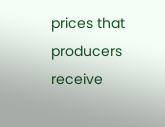prices that producers receive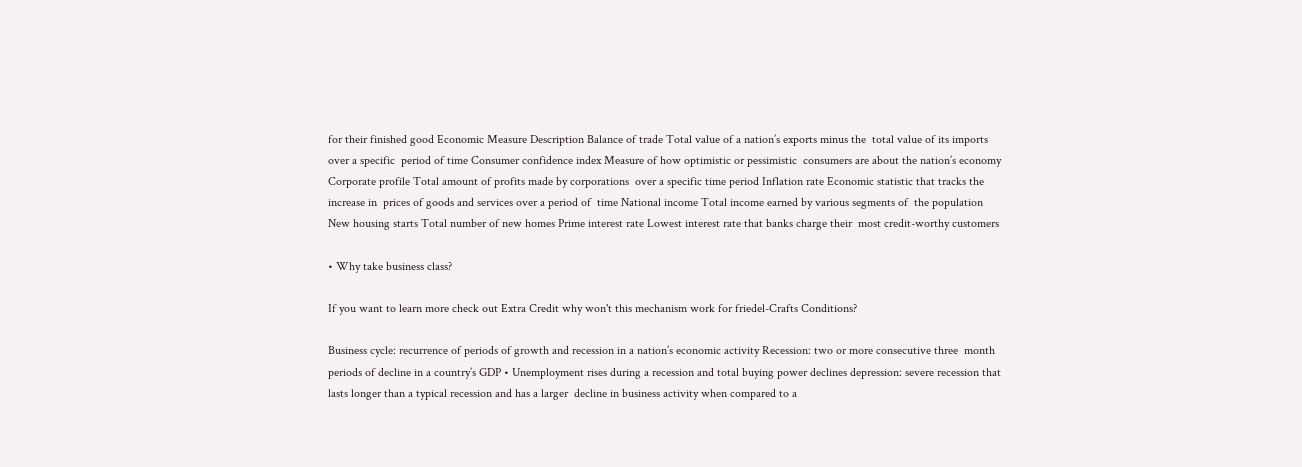for their finished good Economic Measure Description Balance of trade Total value of a nation’s exports minus the  total value of its imports over a specific  period of time Consumer confidence index Measure of how optimistic or pessimistic  consumers are about the nation’s economy Corporate profile Total amount of profits made by corporations  over a specific time period Inflation rate Economic statistic that tracks the increase in  prices of goods and services over a period of  time National income Total income earned by various segments of  the population New housing starts Total number of new homes Prime interest rate Lowest interest rate that banks charge their  most credit-worthy customers

• Why take business class?

If you want to learn more check out Extra Credit why won't this mechanism work for friedel-Crafts Conditions?

Business cycle: recurrence of periods of growth and recession in a nation’s economic activity Recession: two or more consecutive three  month periods of decline in a country’s GDP • Unemployment rises during a recession and total buying power declines depression: severe recession that lasts longer than a typical recession and has a larger  decline in business activity when compared to a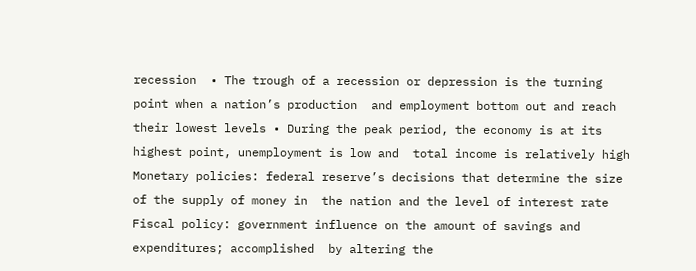recession  • The trough of a recession or depression is the turning point when a nation’s production  and employment bottom out and reach their lowest levels • During the peak period, the economy is at its highest point, unemployment is low and  total income is relatively high Monetary policies: federal reserve’s decisions that determine the size of the supply of money in  the nation and the level of interest rate Fiscal policy: government influence on the amount of savings and expenditures; accomplished  by altering the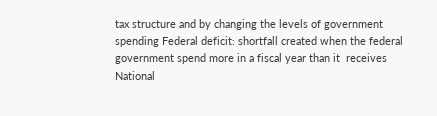tax structure and by changing the levels of government spending Federal deficit: shortfall created when the federal government spend more in a fiscal year than it  receives National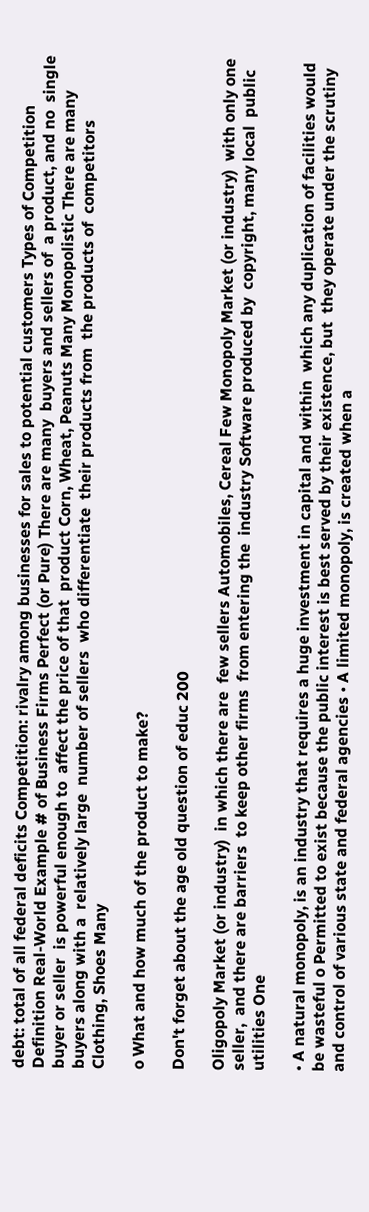debt: total of all federal deficits Competition: rivalry among businesses for sales to potential customers Types of Competition Definition Real-World Example # of Business Firms Perfect (or Pure) There are many  buyers and sellers of  a product, and no  single buyer or seller  is powerful enough to  affect the price of that  product Corn, Wheat, Peanuts Many Monopolistic There are many  buyers along with a  relatively large  number of sellers  who differentiate  their products from  the products of  competitors Clothing, Shoes Many

o What and how much of the product to make?

Don't forget about the age old question of educ 200

Oligopoly Market (or industry)  in which there are  few sellers Automobiles, Cereal Few Monopoly Market (or industry)  with only one seller,  and there are barriers  to keep other firms  from entering the  industry Software produced by  copyright, many local  public utilities One

• A natural monopoly, is an industry that requires a huge investment in capital and within  which any duplication of facilities would be wasteful o Permitted to exist because the public interest is best served by their existence, but  they operate under the scrutiny and control of various state and federal agencies • A limited monopoly, is created when a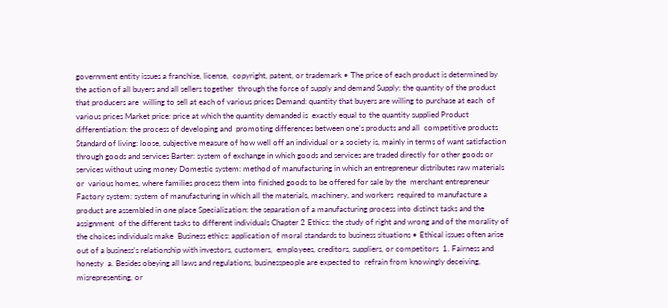government entity issues a franchise, license,  copyright, patent, or trademark • The price of each product is determined by the action of all buyers and all sellers together  through the force of supply and demand Supply: the quantity of the product that producers are  willing to sell at each of various prices Demand: quantity that buyers are willing to purchase at each  of various prices Market price: price at which the quantity demanded is  exactly equal to the quantity supplied Product differentiation: the process of developing and  promoting differences between one’s products and all  competitive products Standard of living: loose, subjective measure of how well off an individual or a society is, mainly in terms of want satisfaction through goods and services Barter: system of exchange in which goods and services are traded directly for other goods or  services without using money Domestic system: method of manufacturing in which an entrepreneur distributes raw materials or  various homes, where families process them into finished goods to be offered for sale by the  merchant entrepreneur  Factory system: system of manufacturing in which all the materials, machinery, and workers  required to manufacture a product are assembled in one place Specialization: the separation of a manufacturing process into distinct tasks and the assignment  of the different tasks to different individuals Chapter 2 Ethics: the study of right and wrong and of the morality of the choices individuals make  Business ethics: application of moral standards to business situations • Ethical issues often arise out of a business’s relationship with investors, customers,  employees, creditors, suppliers, or competitors  1. Fairness and honesty  a. Besides obeying all laws and regulations, businesspeople are expected to  refrain from knowingly deceiving, misrepresenting, or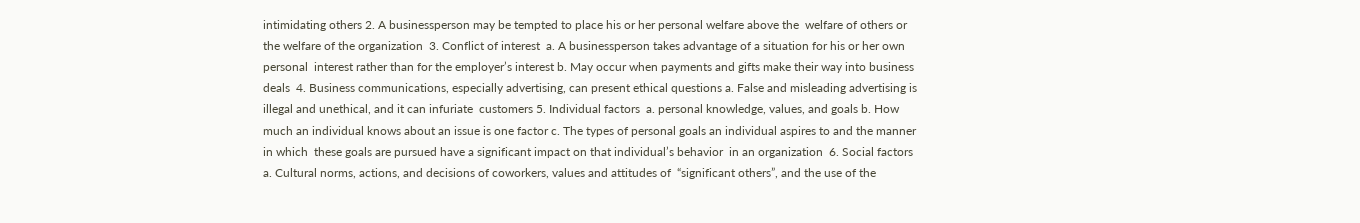intimidating others 2. A businessperson may be tempted to place his or her personal welfare above the  welfare of others or the welfare of the organization  3. Conflict of interest  a. A businessperson takes advantage of a situation for his or her own personal  interest rather than for the employer’s interest b. May occur when payments and gifts make their way into business deals  4. Business communications, especially advertising, can present ethical questions a. False and misleading advertising is illegal and unethical, and it can infuriate  customers 5. Individual factors  a. personal knowledge, values, and goals b. How much an individual knows about an issue is one factor c. The types of personal goals an individual aspires to and the manner in which  these goals are pursued have a significant impact on that individual’s behavior  in an organization  6. Social factors a. Cultural norms, actions, and decisions of coworkers, values and attitudes of  “significant others”, and the use of the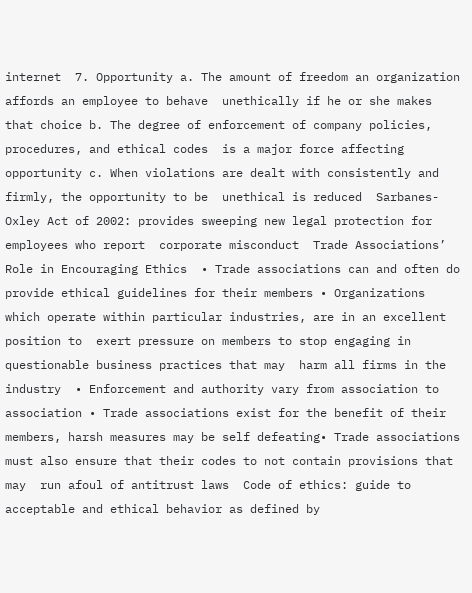internet  7. Opportunity a. The amount of freedom an organization affords an employee to behave  unethically if he or she makes that choice b. The degree of enforcement of company policies, procedures, and ethical codes  is a major force affecting opportunity c. When violations are dealt with consistently and firmly, the opportunity to be  unethical is reduced  Sarbanes-Oxley Act of 2002: provides sweeping new legal protection for employees who report  corporate misconduct  Trade Associations’ Role in Encouraging Ethics  • Trade associations can and often do provide ethical guidelines for their members • Organizations which operate within particular industries, are in an excellent position to  exert pressure on members to stop engaging in questionable business practices that may  harm all firms in the industry  • Enforcement and authority vary from association to association • Trade associations exist for the benefit of their members, harsh measures may be self defeating• Trade associations must also ensure that their codes to not contain provisions that may  run afoul of antitrust laws  Code of ethics: guide to acceptable and ethical behavior as defined by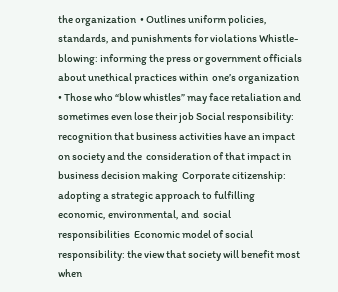the organization  • Outlines uniform policies, standards, and punishments for violations Whistle-blowing: informing the press or government officials about unethical practices within  one’s organization  • Those who “blow whistles” may face retaliation and sometimes even lose their job Social responsibility: recognition that business activities have an impact on society and the  consideration of that impact in business decision making  Corporate citizenship: adopting a strategic approach to fulfilling economic, environmental, and  social responsibilities  Economic model of social responsibility: the view that society will benefit most when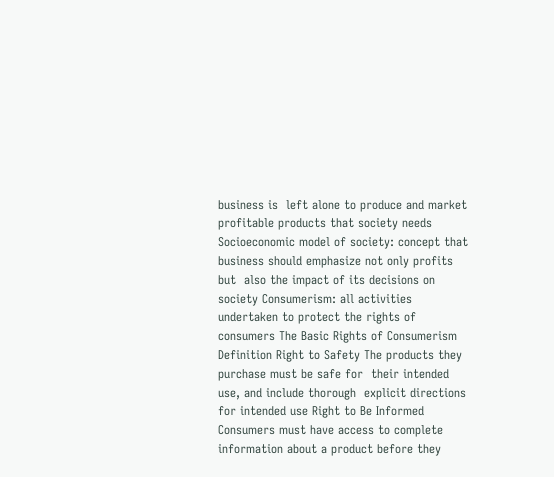business is  left alone to produce and market profitable products that society needs Socioeconomic model of society: concept that business should emphasize not only profits but  also the impact of its decisions on society Consumerism: all activities undertaken to protect the rights of consumers The Basic Rights of Consumerism Definition Right to Safety The products they purchase must be safe for  their intended use, and include thorough  explicit directions for intended use Right to Be Informed Consumers must have access to complete  information about a product before they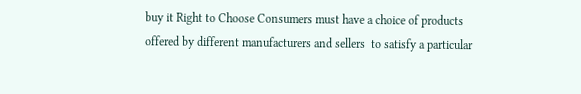buy it Right to Choose Consumers must have a choice of products  offered by different manufacturers and sellers  to satisfy a particular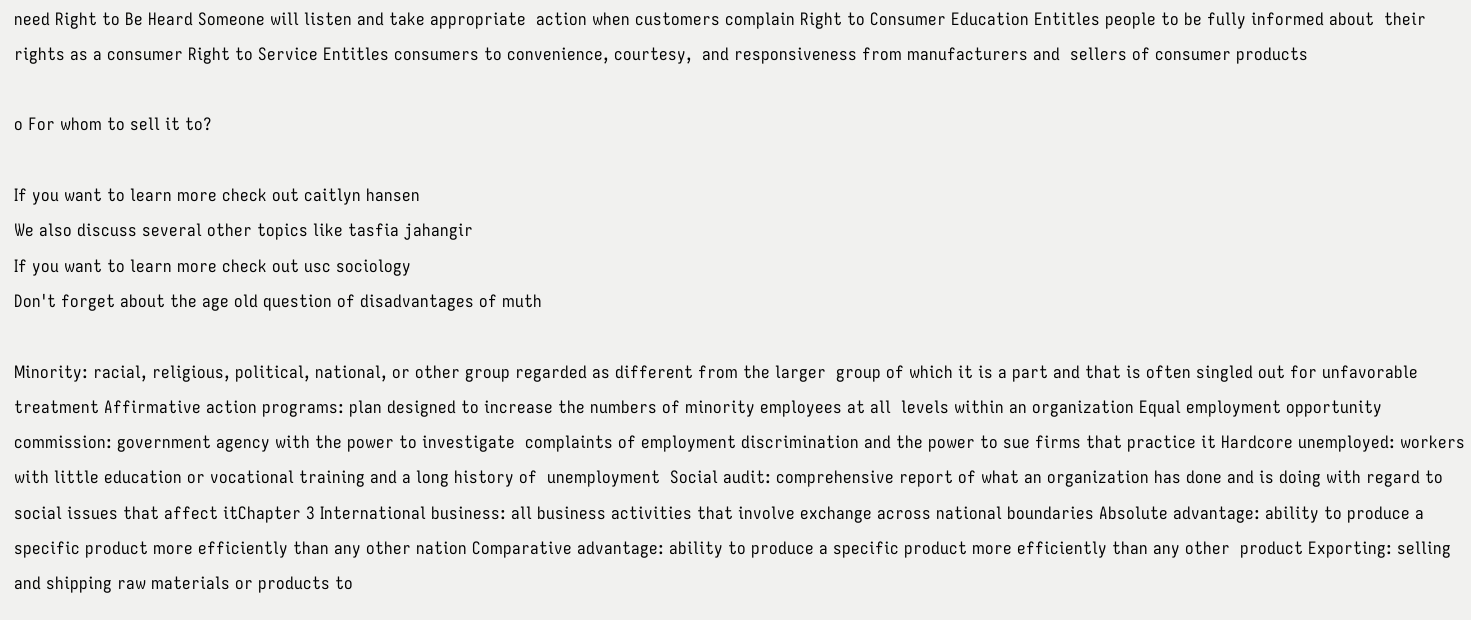need Right to Be Heard Someone will listen and take appropriate  action when customers complain Right to Consumer Education Entitles people to be fully informed about  their rights as a consumer Right to Service Entitles consumers to convenience, courtesy,  and responsiveness from manufacturers and  sellers of consumer products

o For whom to sell it to?

If you want to learn more check out caitlyn hansen
We also discuss several other topics like tasfia jahangir
If you want to learn more check out usc sociology
Don't forget about the age old question of disadvantages of muth

Minority: racial, religious, political, national, or other group regarded as different from the larger  group of which it is a part and that is often singled out for unfavorable treatment Affirmative action programs: plan designed to increase the numbers of minority employees at all  levels within an organization Equal employment opportunity commission: government agency with the power to investigate  complaints of employment discrimination and the power to sue firms that practice it Hardcore unemployed: workers with little education or vocational training and a long history of  unemployment  Social audit: comprehensive report of what an organization has done and is doing with regard to  social issues that affect itChapter 3 International business: all business activities that involve exchange across national boundaries Absolute advantage: ability to produce a specific product more efficiently than any other nation Comparative advantage: ability to produce a specific product more efficiently than any other  product Exporting: selling and shipping raw materials or products to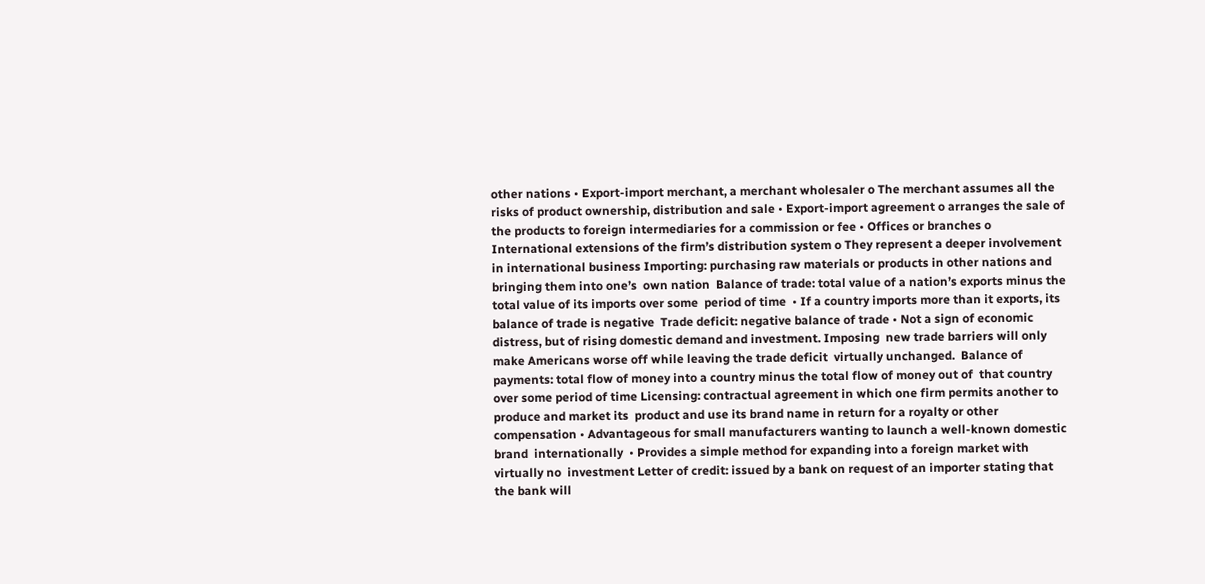other nations • Export-import merchant, a merchant wholesaler o The merchant assumes all the risks of product ownership, distribution and sale • Export-import agreement o arranges the sale of the products to foreign intermediaries for a commission or fee • Offices or branches o International extensions of the firm’s distribution system o They represent a deeper involvement in international business Importing: purchasing raw materials or products in other nations and bringing them into one’s  own nation  Balance of trade: total value of a nation’s exports minus the total value of its imports over some  period of time  • If a country imports more than it exports, its balance of trade is negative  Trade deficit: negative balance of trade • Not a sign of economic distress, but of rising domestic demand and investment. Imposing  new trade barriers will only make Americans worse off while leaving the trade deficit  virtually unchanged.  Balance of payments: total flow of money into a country minus the total flow of money out of  that country over some period of time Licensing: contractual agreement in which one firm permits another to produce and market its  product and use its brand name in return for a royalty or other compensation • Advantageous for small manufacturers wanting to launch a well-known domestic brand  internationally  • Provides a simple method for expanding into a foreign market with virtually no  investment Letter of credit: issued by a bank on request of an importer stating that the bank will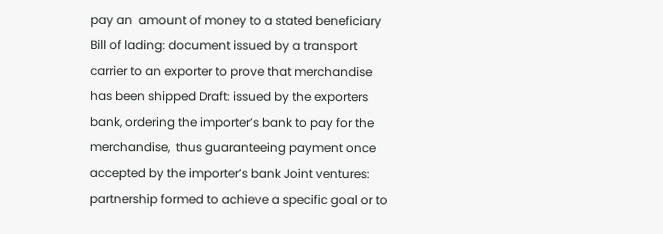pay an  amount of money to a stated beneficiary  Bill of lading: document issued by a transport carrier to an exporter to prove that merchandise  has been shipped Draft: issued by the exporters bank, ordering the importer’s bank to pay for the merchandise,  thus guaranteeing payment once accepted by the importer’s bank Joint ventures: partnership formed to achieve a specific goal or to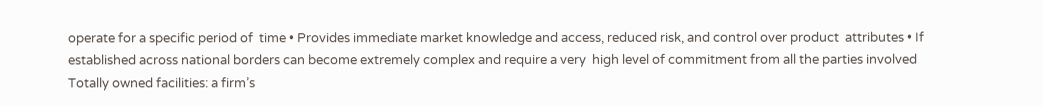operate for a specific period of  time • Provides immediate market knowledge and access, reduced risk, and control over product  attributes • If established across national borders can become extremely complex and require a very  high level of commitment from all the parties involved Totally owned facilities: a firm’s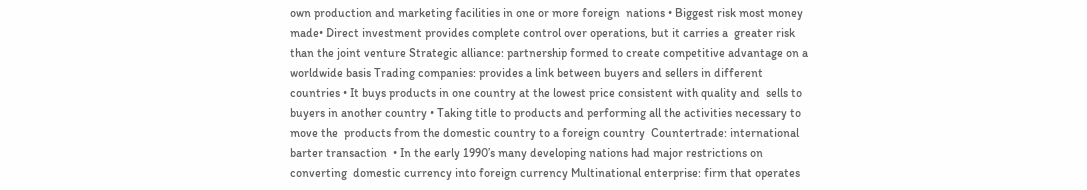own production and marketing facilities in one or more foreign  nations • Biggest risk most money made• Direct investment provides complete control over operations, but it carries a  greater risk than the joint venture Strategic alliance: partnership formed to create competitive advantage on a worldwide basis Trading companies: provides a link between buyers and sellers in different countries • It buys products in one country at the lowest price consistent with quality and  sells to buyers in another country • Taking title to products and performing all the activities necessary to move the  products from the domestic country to a foreign country  Countertrade: international barter transaction  • In the early 1990’s many developing nations had major restrictions on converting  domestic currency into foreign currency Multinational enterprise: firm that operates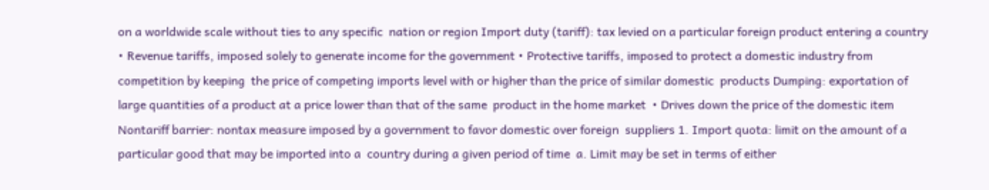on a worldwide scale without ties to any specific  nation or region Import duty (tariff): tax levied on a particular foreign product entering a country  • Revenue tariffs, imposed solely to generate income for the government • Protective tariffs, imposed to protect a domestic industry from competition by keeping  the price of competing imports level with or higher than the price of similar domestic  products Dumping: exportation of large quantities of a product at a price lower than that of the same  product in the home market  • Drives down the price of the domestic item  Nontariff barrier: nontax measure imposed by a government to favor domestic over foreign  suppliers 1. Import quota: limit on the amount of a particular good that may be imported into a  country during a given period of time  a. Limit may be set in terms of either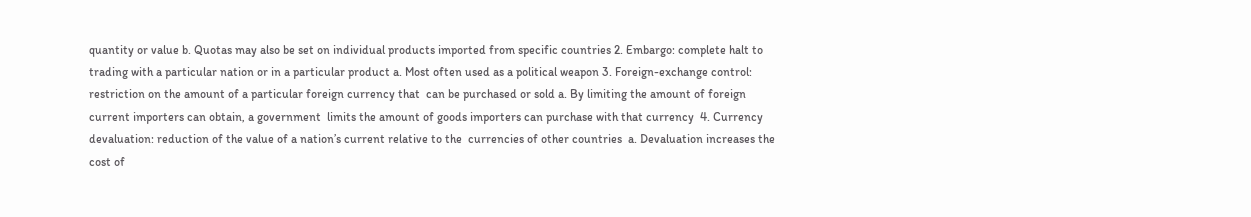quantity or value b. Quotas may also be set on individual products imported from specific countries 2. Embargo: complete halt to trading with a particular nation or in a particular product a. Most often used as a political weapon 3. Foreign-exchange control: restriction on the amount of a particular foreign currency that  can be purchased or sold a. By limiting the amount of foreign current importers can obtain, a government  limits the amount of goods importers can purchase with that currency  4. Currency devaluation: reduction of the value of a nation’s current relative to the  currencies of other countries  a. Devaluation increases the cost of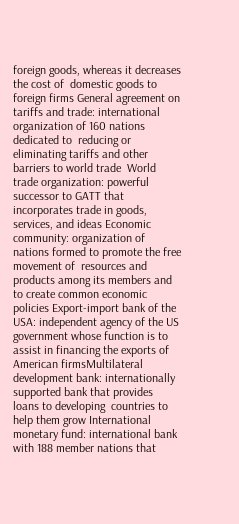foreign goods, whereas it decreases the cost of  domestic goods to foreign firms General agreement on tariffs and trade: international organization of 160 nations dedicated to  reducing or eliminating tariffs and other barriers to world trade  World trade organization: powerful successor to GATT that incorporates trade in goods,  services, and ideas Economic community: organization of nations formed to promote the free movement of  resources and products among its members and to create common economic policies Export-import bank of the USA: independent agency of the US government whose function is to  assist in financing the exports of American firmsMultilateral development bank: internationally supported bank that provides loans to developing  countries to help them grow International monetary fund: international bank with 188 member nations that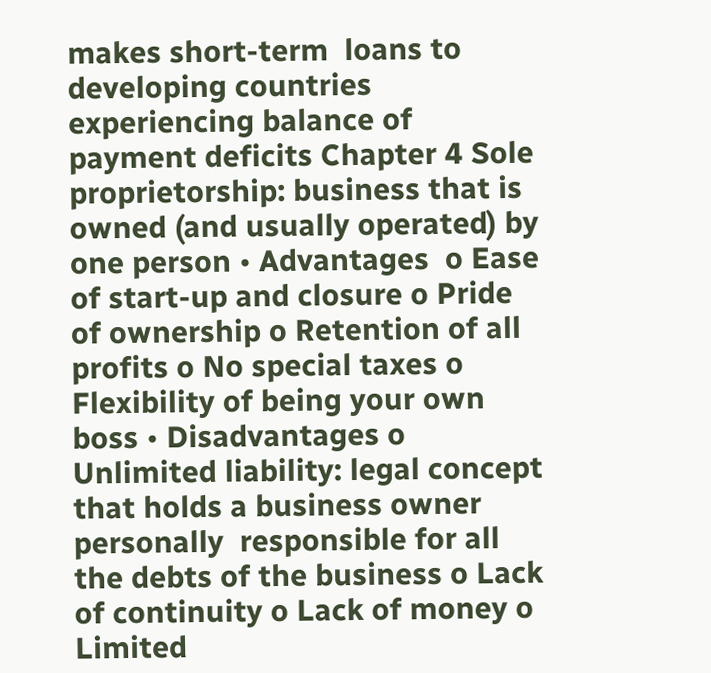makes short-term  loans to developing countries experiencing balance of payment deficits Chapter 4 Sole proprietorship: business that is owned (and usually operated) by one person • Advantages  o Ease of start-up and closure o Pride of ownership o Retention of all profits o No special taxes o Flexibility of being your own boss • Disadvantages o Unlimited liability: legal concept that holds a business owner personally  responsible for all the debts of the business o Lack of continuity o Lack of money o Limited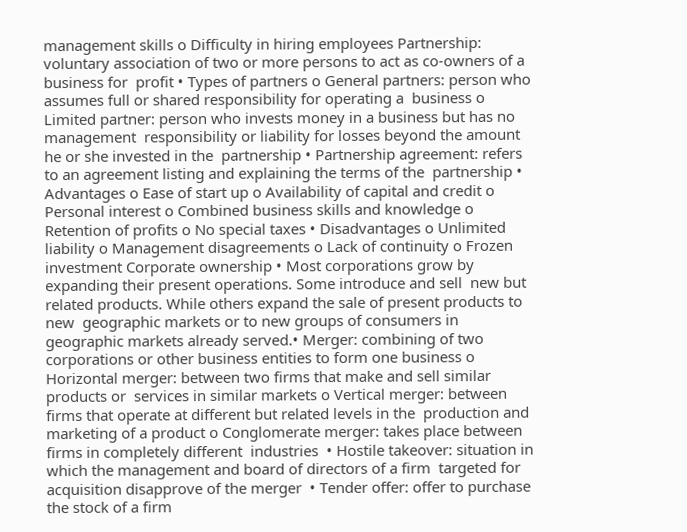management skills o Difficulty in hiring employees Partnership: voluntary association of two or more persons to act as co-owners of a business for  profit • Types of partners o General partners: person who assumes full or shared responsibility for operating a  business o Limited partner: person who invests money in a business but has no management  responsibility or liability for losses beyond the amount he or she invested in the  partnership • Partnership agreement: refers to an agreement listing and explaining the terms of the  partnership • Advantages o Ease of start up o Availability of capital and credit o Personal interest o Combined business skills and knowledge o Retention of profits o No special taxes • Disadvantages o Unlimited liability o Management disagreements o Lack of continuity o Frozen investment Corporate ownership • Most corporations grow by expanding their present operations. Some introduce and sell  new but related products. While others expand the sale of present products to new  geographic markets or to new groups of consumers in geographic markets already served.• Merger: combining of two corporations or other business entities to form one business o Horizontal merger: between two firms that make and sell similar products or  services in similar markets o Vertical merger: between firms that operate at different but related levels in the  production and marketing of a product o Conglomerate merger: takes place between firms in completely different  industries  • Hostile takeover: situation in which the management and board of directors of a firm  targeted for acquisition disapprove of the merger  • Tender offer: offer to purchase the stock of a firm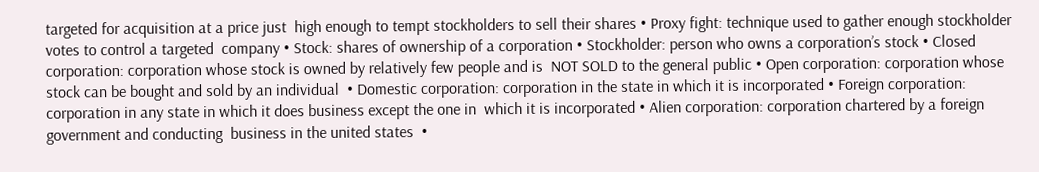targeted for acquisition at a price just  high enough to tempt stockholders to sell their shares • Proxy fight: technique used to gather enough stockholder votes to control a targeted  company • Stock: shares of ownership of a corporation • Stockholder: person who owns a corporation’s stock • Closed corporation: corporation whose stock is owned by relatively few people and is  NOT SOLD to the general public • Open corporation: corporation whose stock can be bought and sold by an individual  • Domestic corporation: corporation in the state in which it is incorporated • Foreign corporation: corporation in any state in which it does business except the one in  which it is incorporated • Alien corporation: corporation chartered by a foreign government and conducting  business in the united states  •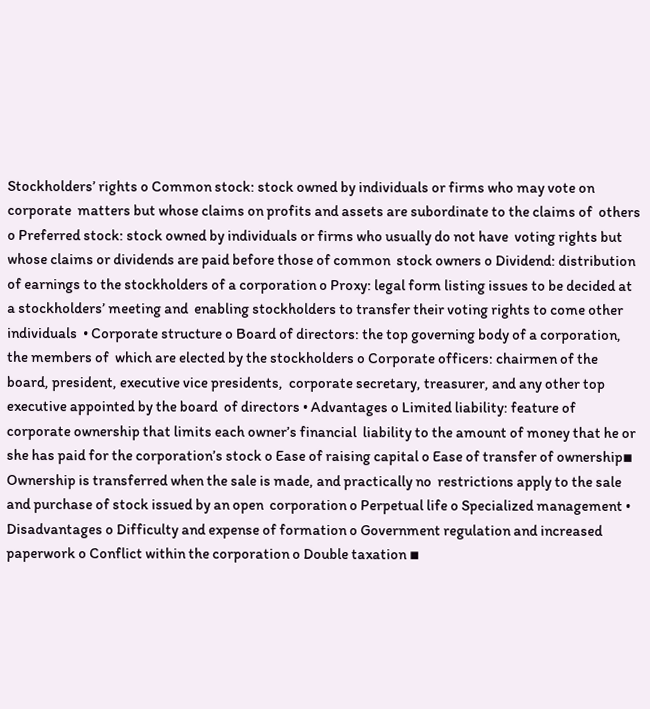Stockholders’ rights o Common stock: stock owned by individuals or firms who may vote on corporate  matters but whose claims on profits and assets are subordinate to the claims of  others o Preferred stock: stock owned by individuals or firms who usually do not have  voting rights but whose claims or dividends are paid before those of common  stock owners o Dividend: distribution of earnings to the stockholders of a corporation o Proxy: legal form listing issues to be decided at a stockholders’ meeting and  enabling stockholders to transfer their voting rights to come other individuals  • Corporate structure o Board of directors: the top governing body of a corporation, the members of  which are elected by the stockholders o Corporate officers: chairmen of the board, president, executive vice presidents,  corporate secretary, treasurer, and any other top executive appointed by the board  of directors • Advantages o Limited liability: feature of corporate ownership that limits each owner’s financial  liability to the amount of money that he or she has paid for the corporation’s stock o Ease of raising capital o Ease of transfer of ownership▪ Ownership is transferred when the sale is made, and practically no  restrictions apply to the sale and purchase of stock issued by an open  corporation o Perpetual life o Specialized management • Disadvantages o Difficulty and expense of formation o Government regulation and increased paperwork o Conflict within the corporation o Double taxation ▪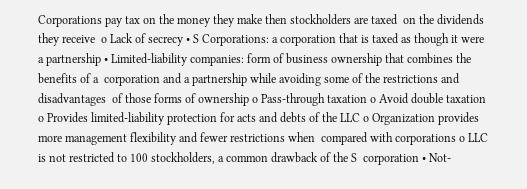Corporations pay tax on the money they make then stockholders are taxed  on the dividends they receive  o Lack of secrecy • S Corporations: a corporation that is taxed as though it were a partnership • Limited-liability companies: form of business ownership that combines the benefits of a  corporation and a partnership while avoiding some of the restrictions and disadvantages  of those forms of ownership o Pass-through taxation o Avoid double taxation o Provides limited-liability protection for acts and debts of the LLC o Organization provides more management flexibility and fewer restrictions when  compared with corporations o LLC is not restricted to 100 stockholders, a common drawback of the S  corporation • Not-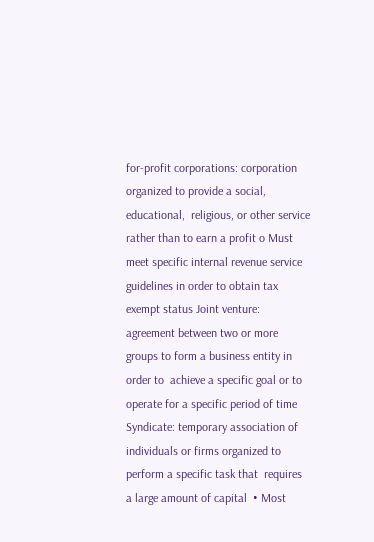for-profit corporations: corporation organized to provide a social, educational,  religious, or other service rather than to earn a profit o Must meet specific internal revenue service guidelines in order to obtain tax exempt status Joint venture: agreement between two or more groups to form a business entity in order to  achieve a specific goal or to operate for a specific period of time  Syndicate: temporary association of individuals or firms organized to perform a specific task that  requires a large amount of capital  • Most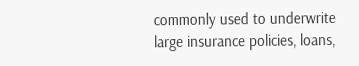commonly used to underwrite large insurance policies, loans,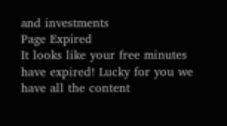and investments
Page Expired
It looks like your free minutes have expired! Lucky for you we have all the content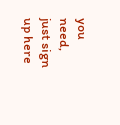you need, just sign up here